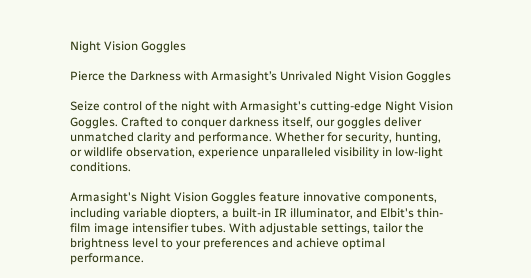Night Vision Goggles

Pierce the Darkness with Armasight’s Unrivaled Night Vision Goggles

Seize control of the night with Armasight's cutting-edge Night Vision Goggles. Crafted to conquer darkness itself, our goggles deliver unmatched clarity and performance. Whether for security, hunting, or wildlife observation, experience unparalleled visibility in low-light conditions.

Armasight's Night Vision Goggles feature innovative components, including variable diopters, a built-in IR illuminator, and Elbit's thin-film image intensifier tubes. With adjustable settings, tailor the brightness level to your preferences and achieve optimal performance.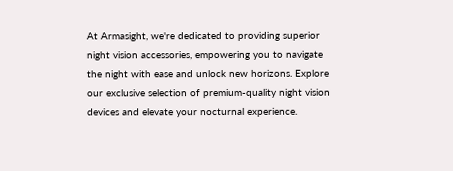At Armasight, we're dedicated to providing superior night vision accessories, empowering you to navigate the night with ease and unlock new horizons. Explore our exclusive selection of premium-quality night vision devices and elevate your nocturnal experience.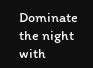Dominate the night with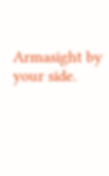Armasight by your side.